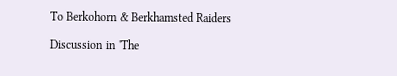To Berkohorn & Berkhamsted Raiders

Discussion in 'The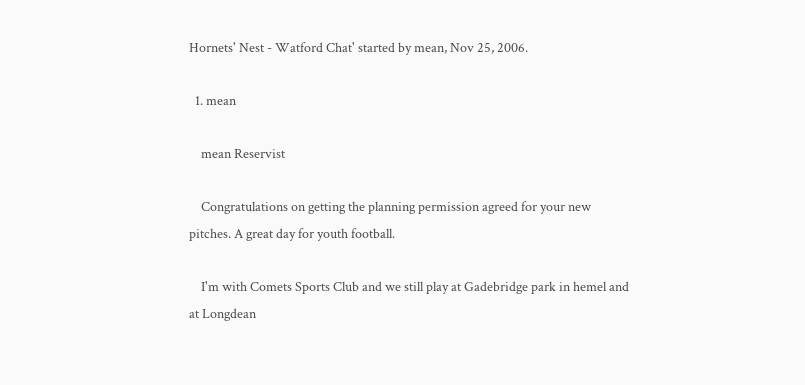Hornets' Nest - Watford Chat' started by mean, Nov 25, 2006.

  1. mean

    mean Reservist

    Congratulations on getting the planning permission agreed for your new pitches. A great day for youth football.

    I'm with Comets Sports Club and we still play at Gadebridge park in hemel and at Longdean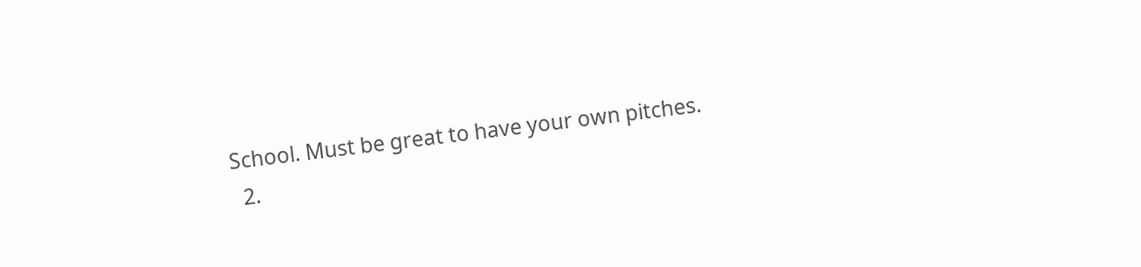School. Must be great to have your own pitches.
  2.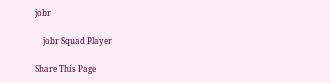jobr

    jobr Squad Player

Share This Page